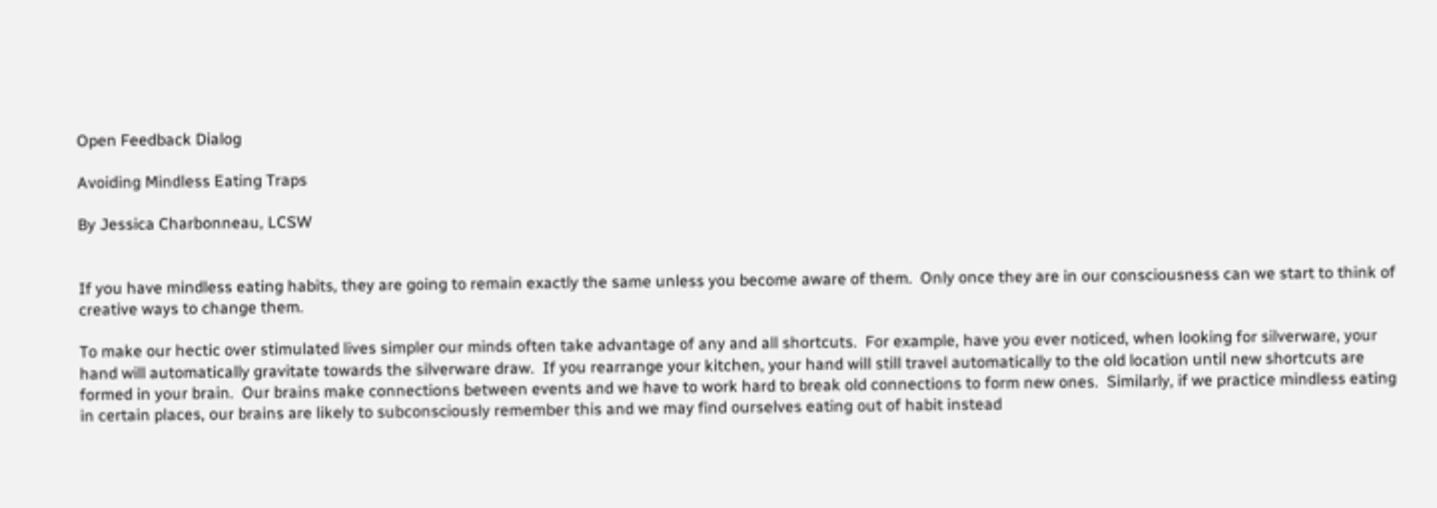Open Feedback Dialog

Avoiding Mindless Eating Traps

By Jessica Charbonneau, LCSW


If you have mindless eating habits, they are going to remain exactly the same unless you become aware of them.  Only once they are in our consciousness can we start to think of creative ways to change them.

To make our hectic over stimulated lives simpler our minds often take advantage of any and all shortcuts.  For example, have you ever noticed, when looking for silverware, your hand will automatically gravitate towards the silverware draw.  If you rearrange your kitchen, your hand will still travel automatically to the old location until new shortcuts are formed in your brain.  Our brains make connections between events and we have to work hard to break old connections to form new ones.  Similarly, if we practice mindless eating in certain places, our brains are likely to subconsciously remember this and we may find ourselves eating out of habit instead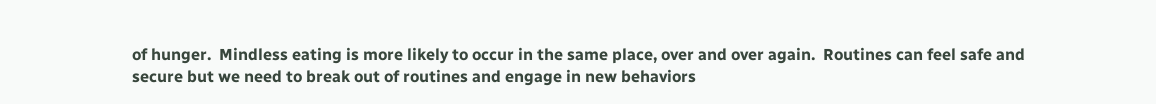of hunger.  Mindless eating is more likely to occur in the same place, over and over again.  Routines can feel safe and secure but we need to break out of routines and engage in new behaviors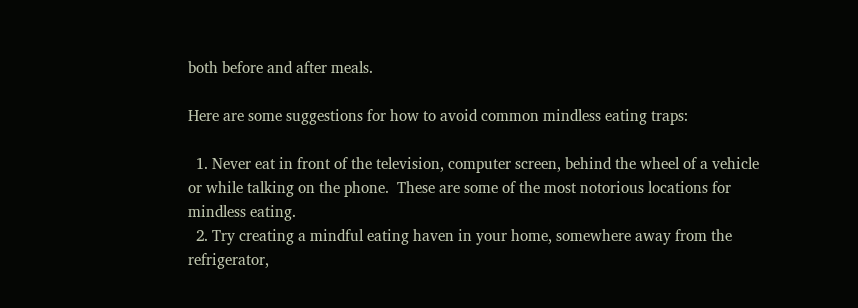both before and after meals.

Here are some suggestions for how to avoid common mindless eating traps:

  1. Never eat in front of the television, computer screen, behind the wheel of a vehicle or while talking on the phone.  These are some of the most notorious locations for mindless eating.
  2. Try creating a mindful eating haven in your home, somewhere away from the refrigerator,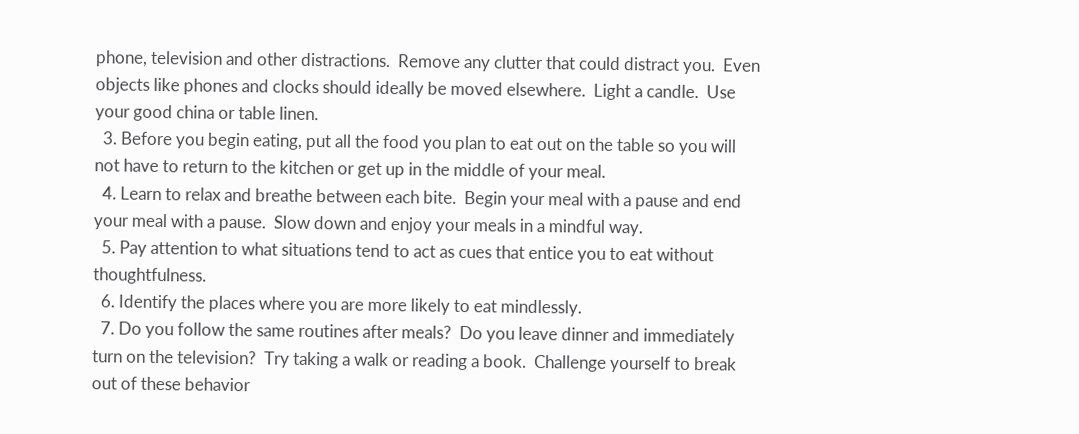phone, television and other distractions.  Remove any clutter that could distract you.  Even objects like phones and clocks should ideally be moved elsewhere.  Light a candle.  Use your good china or table linen.
  3. Before you begin eating, put all the food you plan to eat out on the table so you will not have to return to the kitchen or get up in the middle of your meal.
  4. Learn to relax and breathe between each bite.  Begin your meal with a pause and end your meal with a pause.  Slow down and enjoy your meals in a mindful way.
  5. Pay attention to what situations tend to act as cues that entice you to eat without thoughtfulness.
  6. Identify the places where you are more likely to eat mindlessly.
  7. Do you follow the same routines after meals?  Do you leave dinner and immediately turn on the television?  Try taking a walk or reading a book.  Challenge yourself to break out of these behavior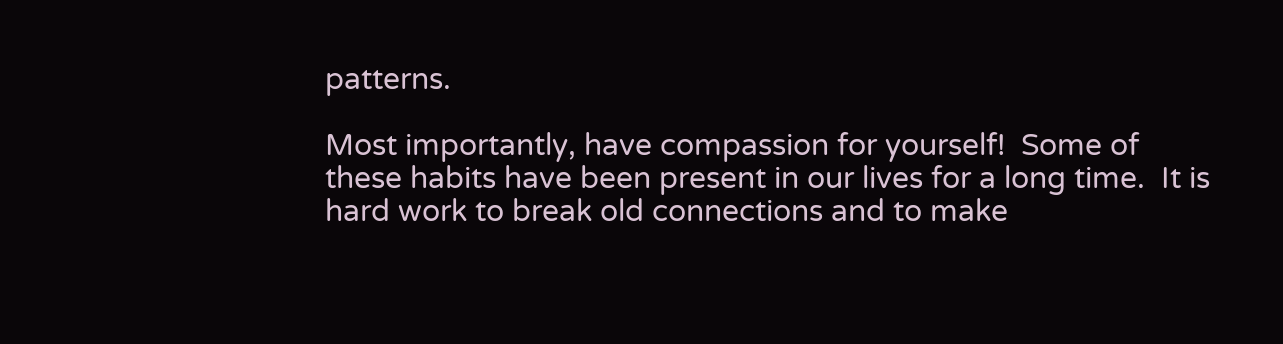patterns.

Most importantly, have compassion for yourself!  Some of these habits have been present in our lives for a long time.  It is hard work to break old connections and to make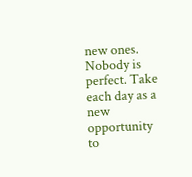new ones.  Nobody is perfect. Take each day as a new opportunity to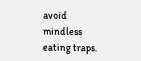avoid mindless eating traps.